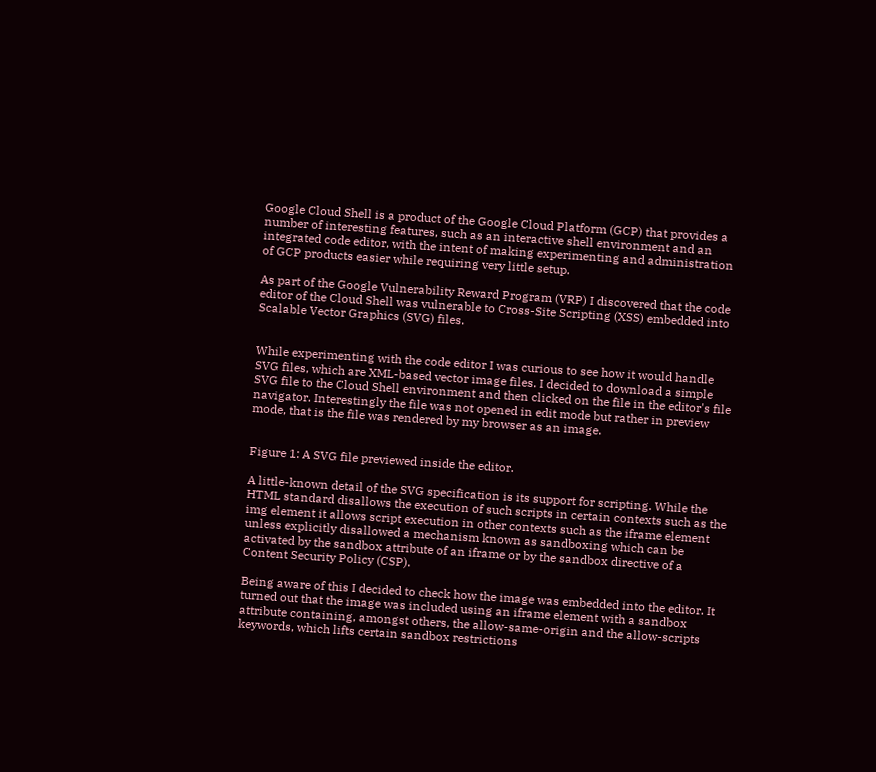Google Cloud Shell is a product of the Google Cloud Platform (GCP) that provides a number of interesting features, such as an interactive shell environment and an integrated code editor, with the intent of making experimenting and administration of GCP products easier while requiring very little setup.

As part of the Google Vulnerability Reward Program (VRP) I discovered that the code editor of the Cloud Shell was vulnerable to Cross-Site Scripting (XSS) embedded into Scalable Vector Graphics (SVG) files.


While experimenting with the code editor I was curious to see how it would handle SVG files, which are XML-based vector image files. I decided to download a simple SVG file to the Cloud Shell environment and then clicked on the file in the editor's file navigator. Interestingly the file was not opened in edit mode but rather in preview mode, that is the file was rendered by my browser as an image.


Figure 1: A SVG file previewed inside the editor.

A little-known detail of the SVG specification is its support for scripting. While the HTML standard disallows the execution of such scripts in certain contexts such as the img element it allows script execution in other contexts such as the iframe element unless explicitly disallowed a mechanism known as sandboxing which can be activated by the sandbox attribute of an iframe or by the sandbox directive of a Content Security Policy (CSP).

Being aware of this I decided to check how the image was embedded into the editor. It turned out that the image was included using an iframe element with a sandbox attribute containing, amongst others, the allow-same-origin and the allow-scripts keywords, which lifts certain sandbox restrictions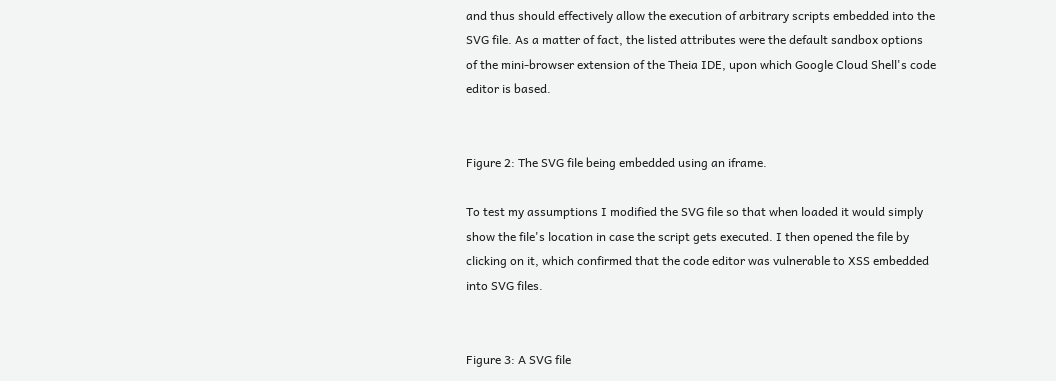and thus should effectively allow the execution of arbitrary scripts embedded into the SVG file. As a matter of fact, the listed attributes were the default sandbox options of the mini-browser extension of the Theia IDE, upon which Google Cloud Shell's code editor is based.


Figure 2: The SVG file being embedded using an iframe.

To test my assumptions I modified the SVG file so that when loaded it would simply show the file's location in case the script gets executed. I then opened the file by clicking on it, which confirmed that the code editor was vulnerable to XSS embedded into SVG files.


Figure 3: A SVG file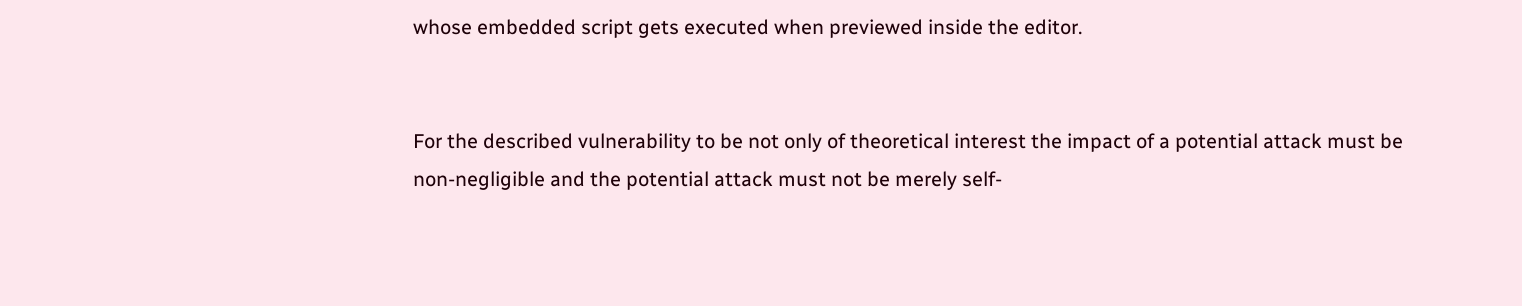whose embedded script gets executed when previewed inside the editor.


For the described vulnerability to be not only of theoretical interest the impact of a potential attack must be non-negligible and the potential attack must not be merely self-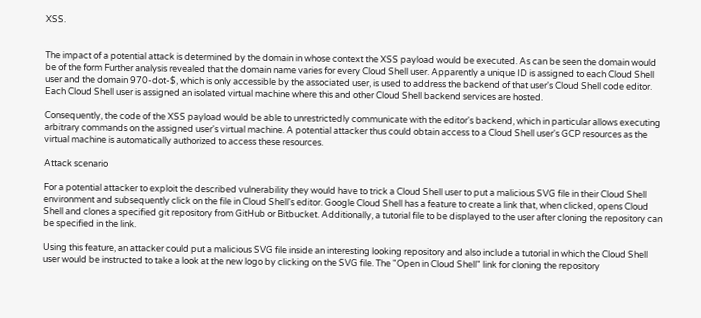XSS.


The impact of a potential attack is determined by the domain in whose context the XSS payload would be executed. As can be seen the domain would be of the form Further analysis revealed that the domain name varies for every Cloud Shell user. Apparently a unique ID is assigned to each Cloud Shell user and the domain 970-dot-$, which is only accessible by the associated user, is used to address the backend of that user's Cloud Shell code editor. Each Cloud Shell user is assigned an isolated virtual machine where this and other Cloud Shell backend services are hosted.

Consequently, the code of the XSS payload would be able to unrestrictedly communicate with the editor's backend, which in particular allows executing arbitrary commands on the assigned user's virtual machine. A potential attacker thus could obtain access to a Cloud Shell user's GCP resources as the virtual machine is automatically authorized to access these resources.

Attack scenario

For a potential attacker to exploit the described vulnerability they would have to trick a Cloud Shell user to put a malicious SVG file in their Cloud Shell environment and subsequently click on the file in Cloud Shell's editor. Google Cloud Shell has a feature to create a link that, when clicked, opens Cloud Shell and clones a specified git repository from GitHub or Bitbucket. Additionally, a tutorial file to be displayed to the user after cloning the repository can be specified in the link.

Using this feature, an attacker could put a malicious SVG file inside an interesting looking repository and also include a tutorial in which the Cloud Shell user would be instructed to take a look at the new logo by clicking on the SVG file. The "Open in Cloud Shell" link for cloning the repository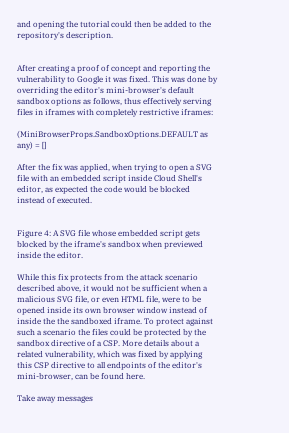and opening the tutorial could then be added to the repository's description.


After creating a proof of concept and reporting the vulnerability to Google it was fixed. This was done by overriding the editor's mini-browser's default sandbox options as follows, thus effectively serving files in iframes with completely restrictive iframes:

(MiniBrowserProps.SandboxOptions.DEFAULT as any) = []

After the fix was applied, when trying to open a SVG file with an embedded script inside Cloud Shell's editor, as expected the code would be blocked instead of executed.


Figure 4: A SVG file whose embedded script gets blocked by the iframe's sandbox when previewed inside the editor.

While this fix protects from the attack scenario described above, it would not be sufficient when a malicious SVG file, or even HTML file, were to be opened inside its own browser window instead of inside the the sandboxed iframe. To protect against such a scenario the files could be protected by the sandbox directive of a CSP. More details about a related vulnerability, which was fixed by applying this CSP directive to all endpoints of the editor's mini-browser, can be found here.

Take away messages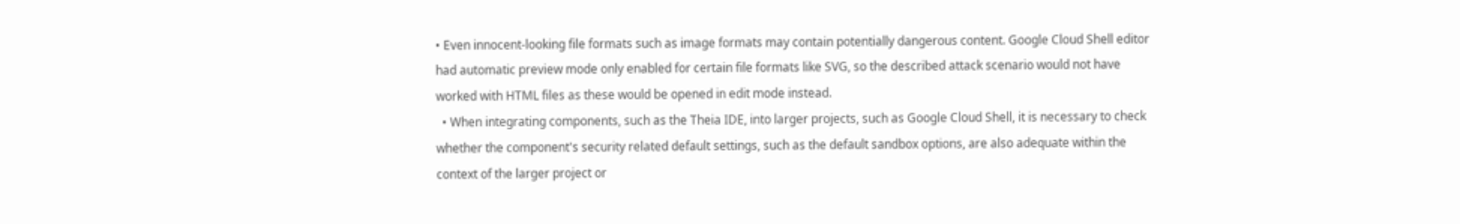• Even innocent-looking file formats such as image formats may contain potentially dangerous content. Google Cloud Shell editor had automatic preview mode only enabled for certain file formats like SVG, so the described attack scenario would not have worked with HTML files as these would be opened in edit mode instead.
  • When integrating components, such as the Theia IDE, into larger projects, such as Google Cloud Shell, it is necessary to check whether the component's security related default settings, such as the default sandbox options, are also adequate within the context of the larger project or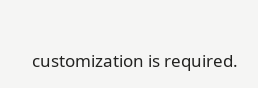customization is required.